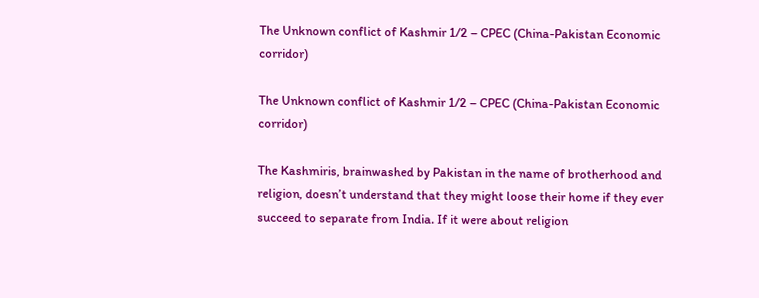The Unknown conflict of Kashmir 1/2 – CPEC (China-Pakistan Economic corridor)

The Unknown conflict of Kashmir 1/2 – CPEC (China-Pakistan Economic corridor)

The Kashmiris, brainwashed by Pakistan in the name of brotherhood and religion, doesn’t understand that they might loose their home if they ever succeed to separate from India. If it were about religion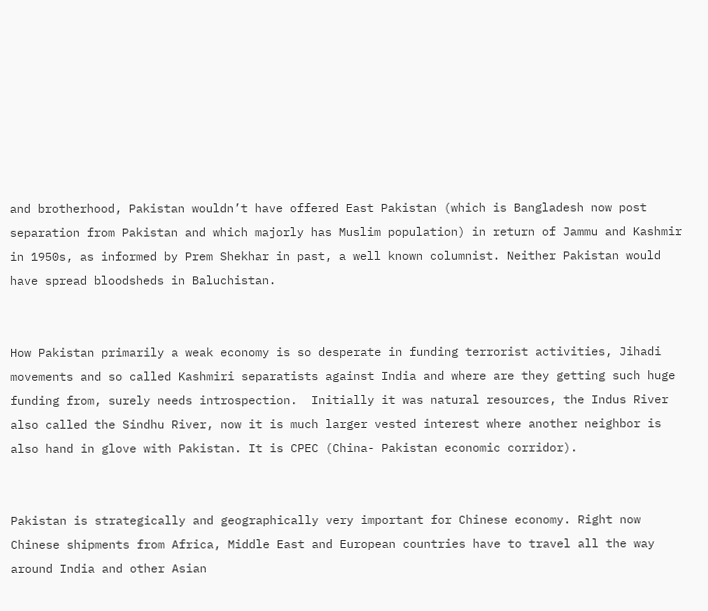and brotherhood, Pakistan wouldn’t have offered East Pakistan (which is Bangladesh now post separation from Pakistan and which majorly has Muslim population) in return of Jammu and Kashmir in 1950s, as informed by Prem Shekhar in past, a well known columnist. Neither Pakistan would have spread bloodsheds in Baluchistan.


How Pakistan primarily a weak economy is so desperate in funding terrorist activities, Jihadi movements and so called Kashmiri separatists against India and where are they getting such huge funding from, surely needs introspection.  Initially it was natural resources, the Indus River also called the Sindhu River, now it is much larger vested interest where another neighbor is also hand in glove with Pakistan. It is CPEC (China- Pakistan economic corridor).


Pakistan is strategically and geographically very important for Chinese economy. Right now Chinese shipments from Africa, Middle East and European countries have to travel all the way around India and other Asian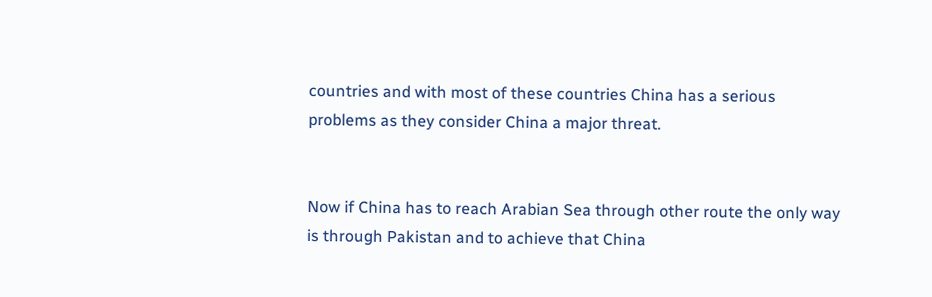countries and with most of these countries China has a serious problems as they consider China a major threat.


Now if China has to reach Arabian Sea through other route the only way is through Pakistan and to achieve that China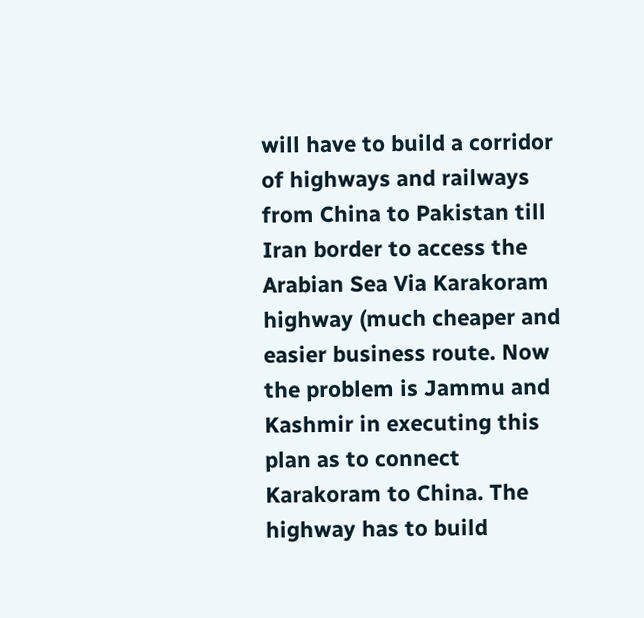will have to build a corridor of highways and railways from China to Pakistan till Iran border to access the Arabian Sea Via Karakoram highway (much cheaper and easier business route. Now the problem is Jammu and Kashmir in executing this plan as to connect Karakoram to China. The highway has to build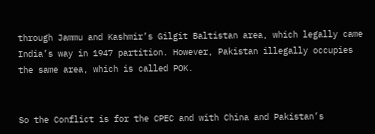through Jammu and Kashmir’s Gilgit Baltistan area, which legally came India’s way in 1947 partition. However, Pakistan illegally occupies the same area, which is called POK.


So the Conflict is for the CPEC and with China and Pakistan’s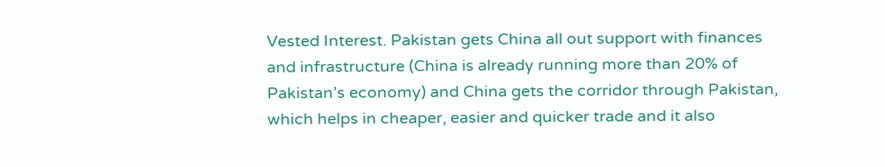Vested Interest. Pakistan gets China all out support with finances and infrastructure (China is already running more than 20% of Pakistan’s economy) and China gets the corridor through Pakistan, which helps in cheaper, easier and quicker trade and it also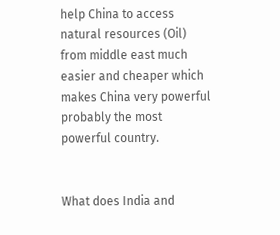help China to access natural resources (Oil) from middle east much easier and cheaper which makes China very powerful probably the most powerful country.


What does India and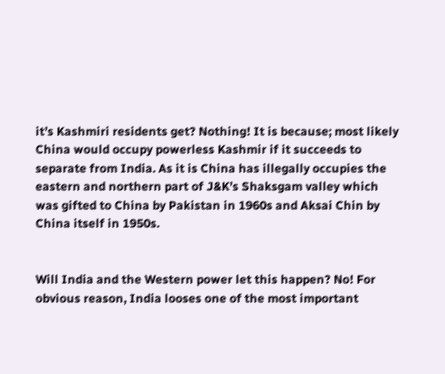it’s Kashmiri residents get? Nothing! It is because; most likely China would occupy powerless Kashmir if it succeeds to separate from India. As it is China has illegally occupies the eastern and northern part of J&K’s Shaksgam valley which was gifted to China by Pakistan in 1960s and Aksai Chin by China itself in 1950s.


Will India and the Western power let this happen? No! For obvious reason, India looses one of the most important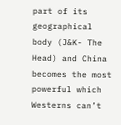part of its geographical body (J&K- The Head) and China becomes the most powerful which Westerns can’t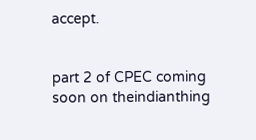accept.


part 2 of CPEC coming soon on theindianthing